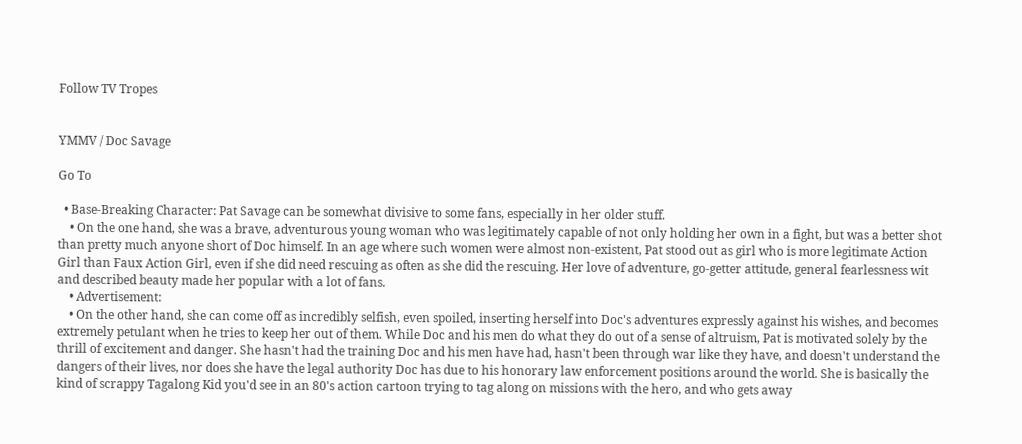Follow TV Tropes


YMMV / Doc Savage

Go To

  • Base-Breaking Character: Pat Savage can be somewhat divisive to some fans, especially in her older stuff.
    • On the one hand, she was a brave, adventurous young woman who was legitimately capable of not only holding her own in a fight, but was a better shot than pretty much anyone short of Doc himself. In an age where such women were almost non-existent, Pat stood out as girl who is more legitimate Action Girl than Faux Action Girl, even if she did need rescuing as often as she did the rescuing. Her love of adventure, go-getter attitude, general fearlessness wit and described beauty made her popular with a lot of fans.
    • Advertisement:
    • On the other hand, she can come off as incredibly selfish, even spoiled, inserting herself into Doc's adventures expressly against his wishes, and becomes extremely petulant when he tries to keep her out of them. While Doc and his men do what they do out of a sense of altruism, Pat is motivated solely by the thrill of excitement and danger. She hasn't had the training Doc and his men have had, hasn't been through war like they have, and doesn't understand the dangers of their lives, nor does she have the legal authority Doc has due to his honorary law enforcement positions around the world. She is basically the kind of scrappy Tagalong Kid you'd see in an 80's action cartoon trying to tag along on missions with the hero, and who gets away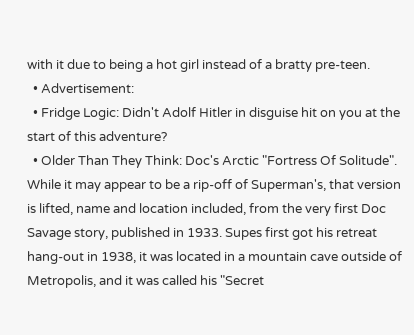with it due to being a hot girl instead of a bratty pre-teen.
  • Advertisement:
  • Fridge Logic: Didn't Adolf Hitler in disguise hit on you at the start of this adventure?
  • Older Than They Think: Doc's Arctic "Fortress Of Solitude". While it may appear to be a rip-off of Superman's, that version is lifted, name and location included, from the very first Doc Savage story, published in 1933. Supes first got his retreat hang-out in 1938, it was located in a mountain cave outside of Metropolis, and it was called his "Secret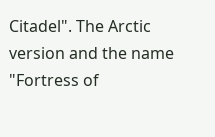Citadel". The Arctic version and the name "Fortress of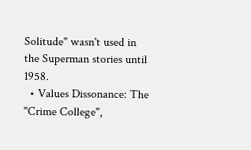Solitude" wasn't used in the Superman stories until 1958.
  • Values Dissonance: The "Crime College",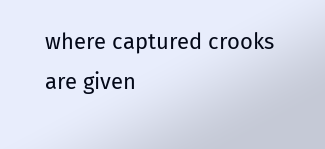where captured crooks are given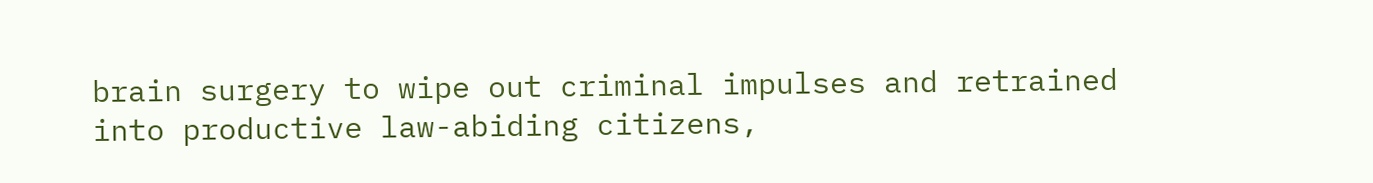brain surgery to wipe out criminal impulses and retrained into productive law-abiding citizens,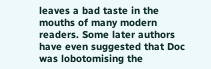leaves a bad taste in the mouths of many modern readers. Some later authors have even suggested that Doc was lobotomising the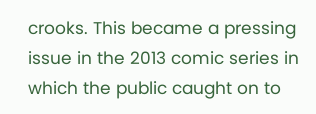crooks. This became a pressing issue in the 2013 comic series in which the public caught on to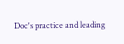Doc's practice and leading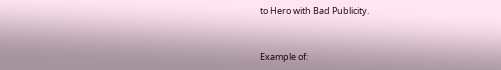to Hero with Bad Publicity.


Example of: